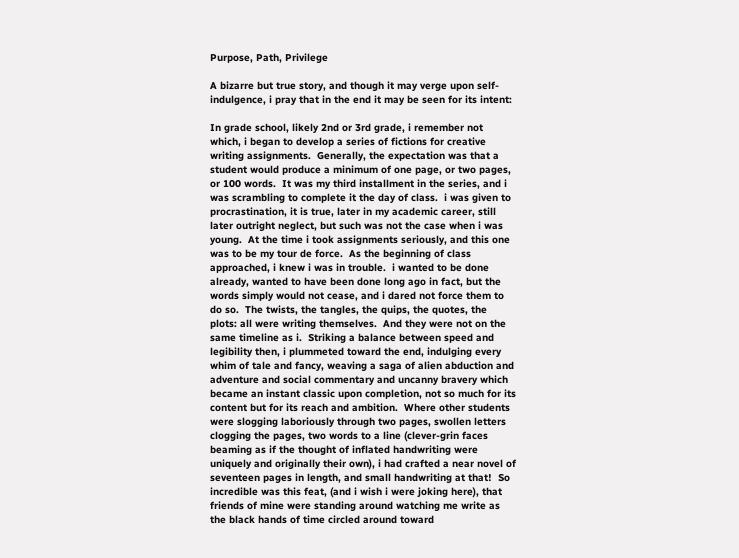Purpose, Path, Privilege

A bizarre but true story, and though it may verge upon self-indulgence, i pray that in the end it may be seen for its intent:

In grade school, likely 2nd or 3rd grade, i remember not which, i began to develop a series of fictions for creative writing assignments.  Generally, the expectation was that a student would produce a minimum of one page, or two pages, or 100 words.  It was my third installment in the series, and i was scrambling to complete it the day of class.  i was given to procrastination, it is true, later in my academic career, still later outright neglect, but such was not the case when i was young.  At the time i took assignments seriously, and this one was to be my tour de force.  As the beginning of class approached, i knew i was in trouble.  i wanted to be done already, wanted to have been done long ago in fact, but the words simply would not cease, and i dared not force them to do so.  The twists, the tangles, the quips, the quotes, the plots: all were writing themselves.  And they were not on the same timeline as i.  Striking a balance between speed and legibility then, i plummeted toward the end, indulging every whim of tale and fancy, weaving a saga of alien abduction and adventure and social commentary and uncanny bravery which became an instant classic upon completion, not so much for its content but for its reach and ambition.  Where other students were slogging laboriously through two pages, swollen letters clogging the pages, two words to a line (clever-grin faces beaming as if the thought of inflated handwriting were uniquely and originally their own), i had crafted a near novel of seventeen pages in length, and small handwriting at that!  So incredible was this feat, (and i wish i were joking here), that friends of mine were standing around watching me write as the black hands of time circled around toward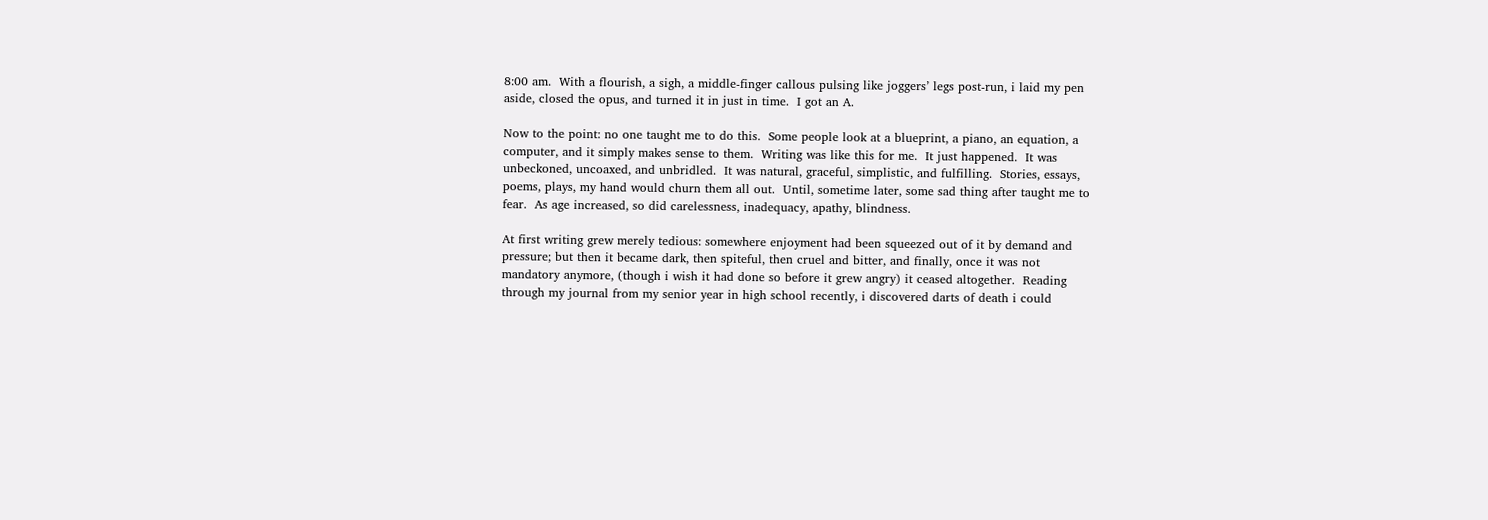8:00 am.  With a flourish, a sigh, a middle-finger callous pulsing like joggers’ legs post-run, i laid my pen aside, closed the opus, and turned it in just in time.  I got an A.

Now to the point: no one taught me to do this.  Some people look at a blueprint, a piano, an equation, a computer, and it simply makes sense to them.  Writing was like this for me.  It just happened.  It was unbeckoned, uncoaxed, and unbridled.  It was natural, graceful, simplistic, and fulfilling.  Stories, essays, poems, plays, my hand would churn them all out.  Until, sometime later, some sad thing after taught me to fear.  As age increased, so did carelessness, inadequacy, apathy, blindness.

At first writing grew merely tedious: somewhere enjoyment had been squeezed out of it by demand and pressure; but then it became dark, then spiteful, then cruel and bitter, and finally, once it was not mandatory anymore, (though i wish it had done so before it grew angry) it ceased altogether.  Reading through my journal from my senior year in high school recently, i discovered darts of death i could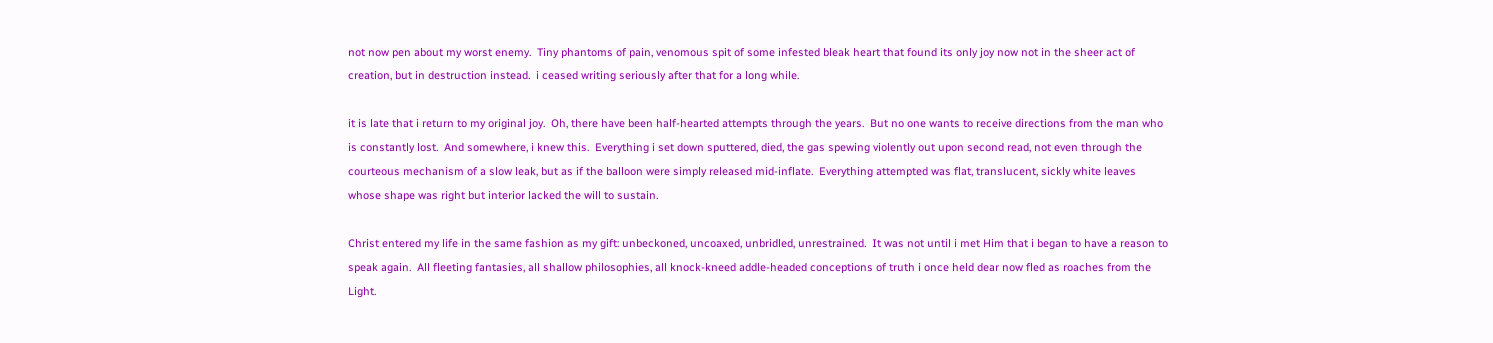not now pen about my worst enemy.  Tiny phantoms of pain, venomous spit of some infested bleak heart that found its only joy now not in the sheer act of creation, but in destruction instead.  i ceased writing seriously after that for a long while.

it is late that i return to my original joy.  Oh, there have been half-hearted attempts through the years.  But no one wants to receive directions from the man who is constantly lost.  And somewhere, i knew this.  Everything i set down sputtered, died, the gas spewing violently out upon second read, not even through the courteous mechanism of a slow leak, but as if the balloon were simply released mid-inflate.  Everything attempted was flat, translucent, sickly white leaves whose shape was right but interior lacked the will to sustain.

Christ entered my life in the same fashion as my gift: unbeckoned, uncoaxed, unbridled, unrestrained.  It was not until i met Him that i began to have a reason to speak again.  All fleeting fantasies, all shallow philosophies, all knock-kneed addle-headed conceptions of truth i once held dear now fled as roaches from the Light.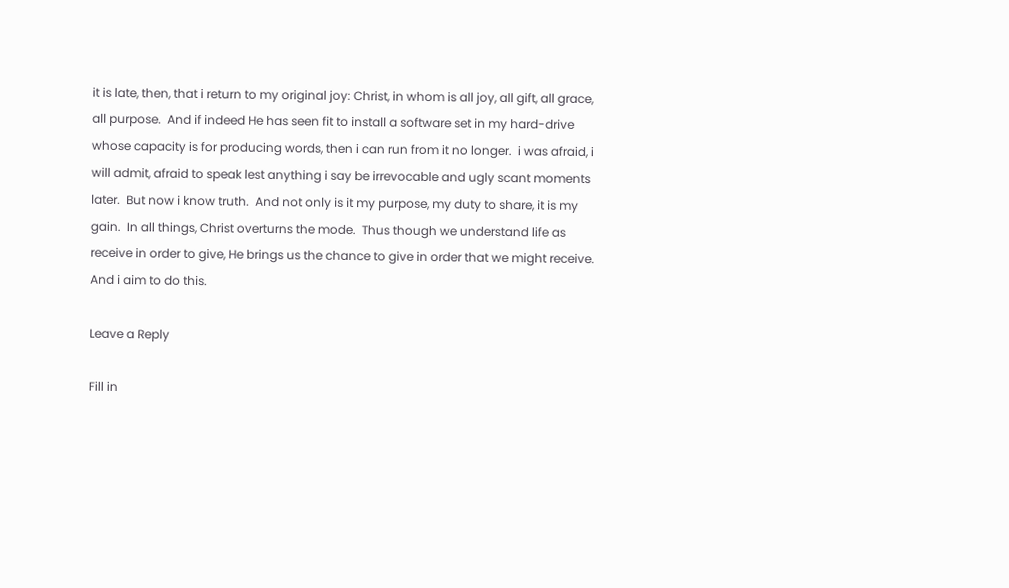it is late, then, that i return to my original joy: Christ, in whom is all joy, all gift, all grace, all purpose.  And if indeed He has seen fit to install a software set in my hard-drive whose capacity is for producing words, then i can run from it no longer.  i was afraid, i will admit, afraid to speak lest anything i say be irrevocable and ugly scant moments later.  But now i know truth.  And not only is it my purpose, my duty to share, it is my gain.  In all things, Christ overturns the mode.  Thus though we understand life as receive in order to give, He brings us the chance to give in order that we might receive.  And i aim to do this.

Leave a Reply

Fill in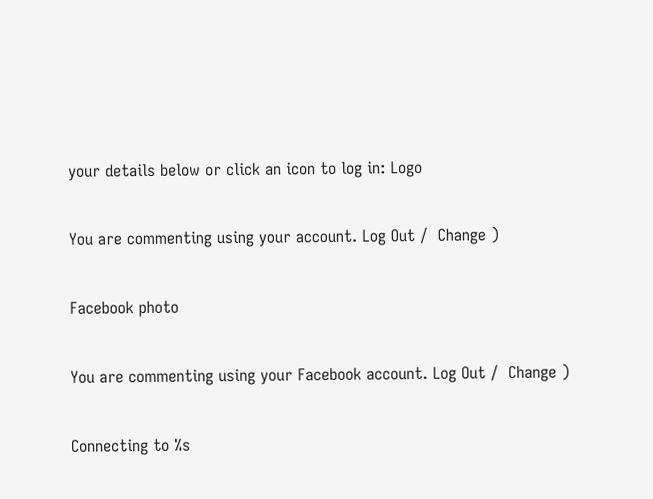your details below or click an icon to log in: Logo

You are commenting using your account. Log Out /  Change )

Facebook photo

You are commenting using your Facebook account. Log Out /  Change )

Connecting to %s